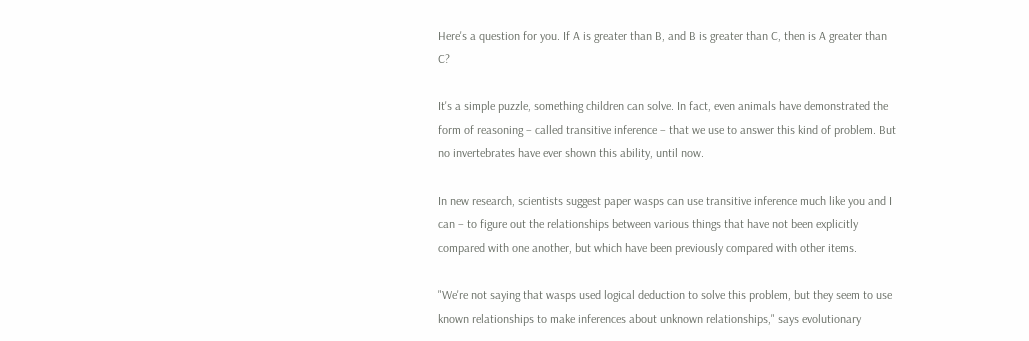Here's a question for you. If A is greater than B, and B is greater than C, then is A greater than C?

It's a simple puzzle, something children can solve. In fact, even animals have demonstrated the form of reasoning – called transitive inference – that we use to answer this kind of problem. But no invertebrates have ever shown this ability, until now.

In new research, scientists suggest paper wasps can use transitive inference much like you and I can – to figure out the relationships between various things that have not been explicitly compared with one another, but which have been previously compared with other items.

"We're not saying that wasps used logical deduction to solve this problem, but they seem to use known relationships to make inferences about unknown relationships," says evolutionary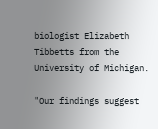biologist Elizabeth Tibbetts from the University of Michigan.

"Our findings suggest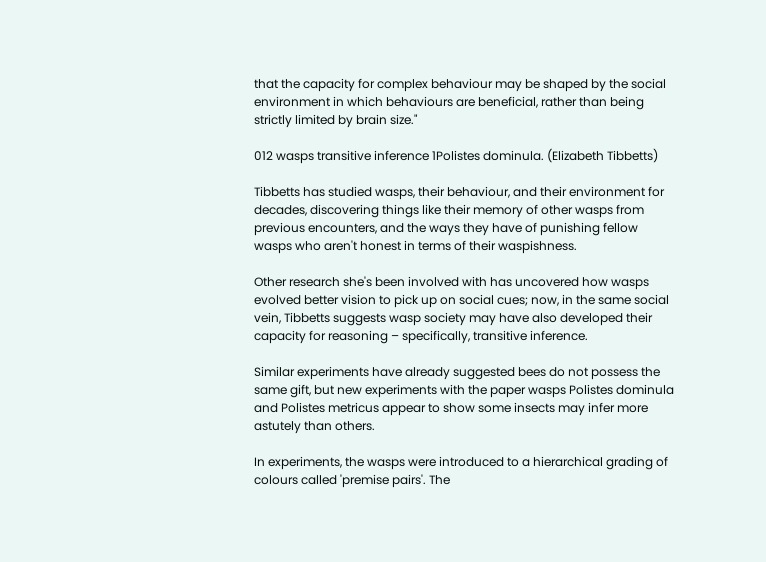that the capacity for complex behaviour may be shaped by the social environment in which behaviours are beneficial, rather than being strictly limited by brain size."

012 wasps transitive inference 1Polistes dominula. (Elizabeth Tibbetts)

Tibbetts has studied wasps, their behaviour, and their environment for decades, discovering things like their memory of other wasps from previous encounters, and the ways they have of punishing fellow wasps who aren't honest in terms of their waspishness.

Other research she's been involved with has uncovered how wasps evolved better vision to pick up on social cues; now, in the same social vein, Tibbetts suggests wasp society may have also developed their capacity for reasoning – specifically, transitive inference.

Similar experiments have already suggested bees do not possess the same gift, but new experiments with the paper wasps Polistes dominula and Polistes metricus appear to show some insects may infer more astutely than others.

In experiments, the wasps were introduced to a hierarchical grading of colours called 'premise pairs'. The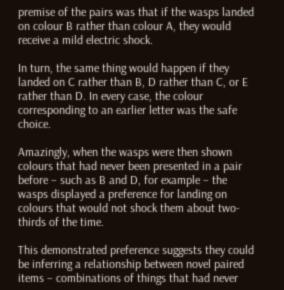premise of the pairs was that if the wasps landed on colour B rather than colour A, they would receive a mild electric shock.

In turn, the same thing would happen if they landed on C rather than B, D rather than C, or E rather than D. In every case, the colour corresponding to an earlier letter was the safe choice.

Amazingly, when the wasps were then shown colours that had never been presented in a pair before – such as B and D, for example – the wasps displayed a preference for landing on colours that would not shock them about two-thirds of the time.

This demonstrated preference suggests they could be inferring a relationship between novel paired items – combinations of things that had never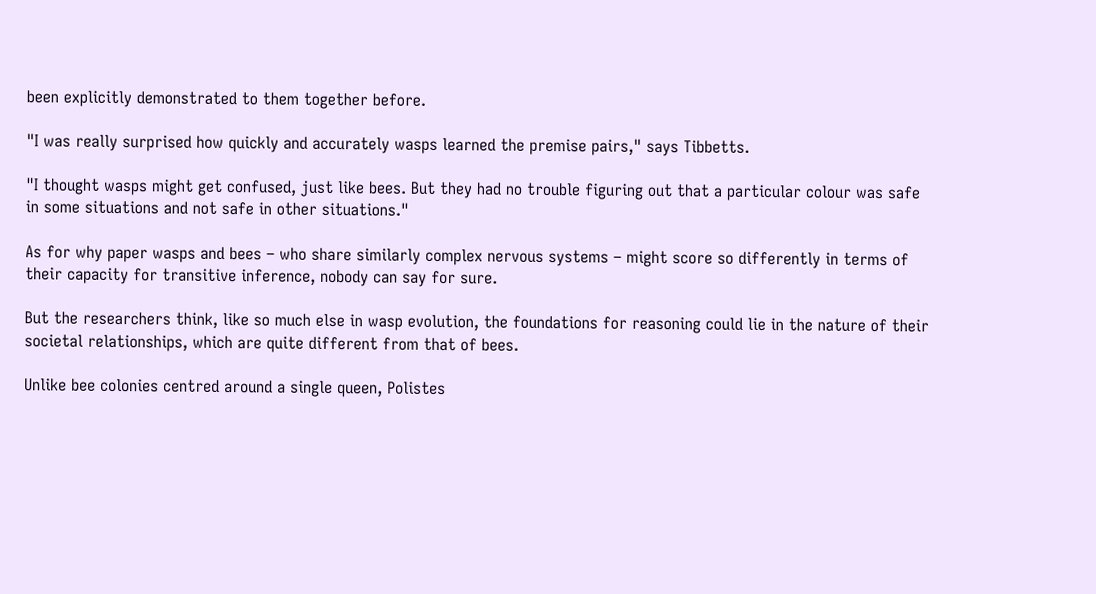been explicitly demonstrated to them together before.

"I was really surprised how quickly and accurately wasps learned the premise pairs," says Tibbetts.

"I thought wasps might get confused, just like bees. But they had no trouble figuring out that a particular colour was safe in some situations and not safe in other situations."

As for why paper wasps and bees – who share similarly complex nervous systems – might score so differently in terms of their capacity for transitive inference, nobody can say for sure.

But the researchers think, like so much else in wasp evolution, the foundations for reasoning could lie in the nature of their societal relationships, which are quite different from that of bees.

Unlike bee colonies centred around a single queen, Polistes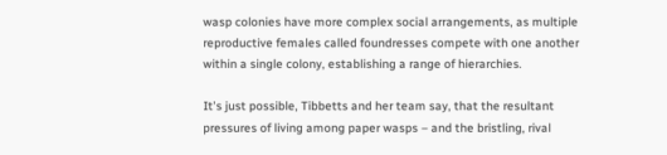wasp colonies have more complex social arrangements, as multiple reproductive females called foundresses compete with one another within a single colony, establishing a range of hierarchies.

It's just possible, Tibbetts and her team say, that the resultant pressures of living among paper wasps – and the bristling, rival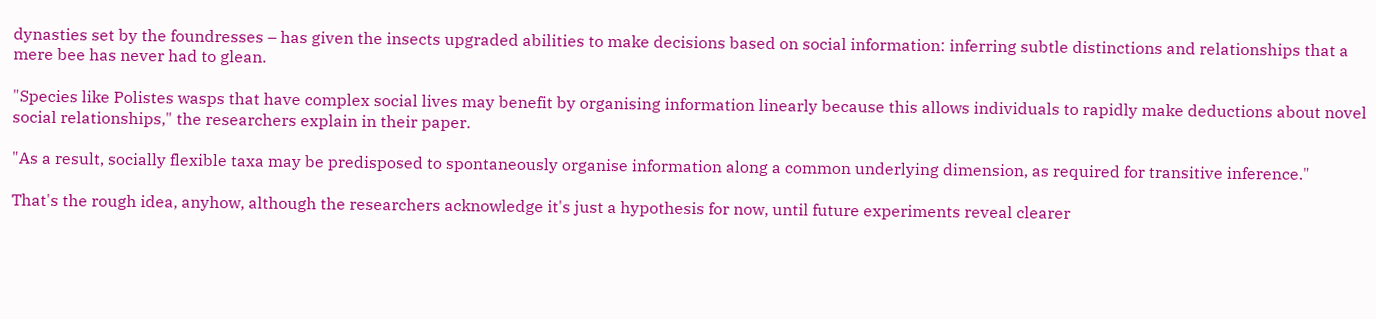dynasties set by the foundresses – has given the insects upgraded abilities to make decisions based on social information: inferring subtle distinctions and relationships that a mere bee has never had to glean.

"Species like Polistes wasps that have complex social lives may benefit by organising information linearly because this allows individuals to rapidly make deductions about novel social relationships," the researchers explain in their paper.

"As a result, socially flexible taxa may be predisposed to spontaneously organise information along a common underlying dimension, as required for transitive inference."

That's the rough idea, anyhow, although the researchers acknowledge it's just a hypothesis for now, until future experiments reveal clearer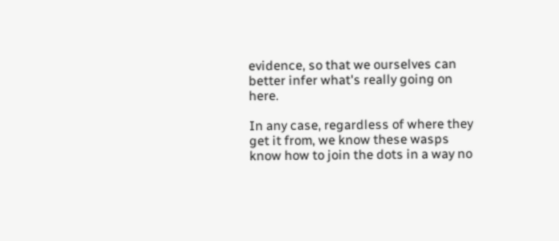evidence, so that we ourselves can better infer what's really going on here.

In any case, regardless of where they get it from, we know these wasps know how to join the dots in a way no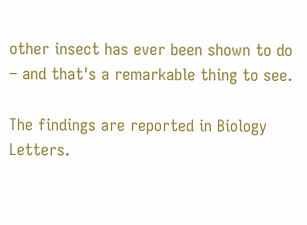other insect has ever been shown to do – and that's a remarkable thing to see.

The findings are reported in Biology Letters.